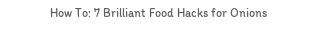How To: 7 Brilliant Food Hacks for Onions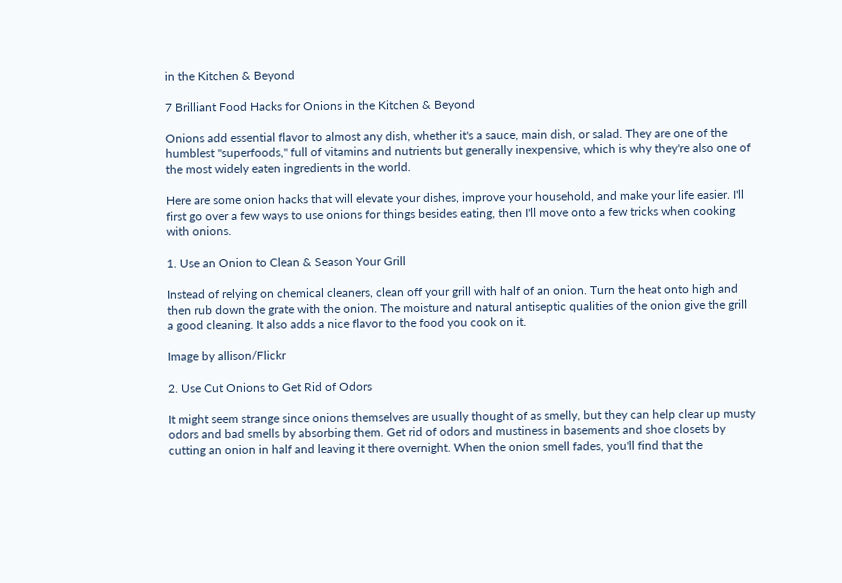in the Kitchen & Beyond

7 Brilliant Food Hacks for Onions in the Kitchen & Beyond

Onions add essential flavor to almost any dish, whether it's a sauce, main dish, or salad. They are one of the humblest "superfoods," full of vitamins and nutrients but generally inexpensive, which is why they're also one of the most widely eaten ingredients in the world.

Here are some onion hacks that will elevate your dishes, improve your household, and make your life easier. I'll first go over a few ways to use onions for things besides eating, then I'll move onto a few tricks when cooking with onions.

1. Use an Onion to Clean & Season Your Grill

Instead of relying on chemical cleaners, clean off your grill with half of an onion. Turn the heat onto high and then rub down the grate with the onion. The moisture and natural antiseptic qualities of the onion give the grill a good cleaning. It also adds a nice flavor to the food you cook on it.

Image by allison/Flickr

2. Use Cut Onions to Get Rid of Odors

It might seem strange since onions themselves are usually thought of as smelly, but they can help clear up musty odors and bad smells by absorbing them. Get rid of odors and mustiness in basements and shoe closets by cutting an onion in half and leaving it there overnight. When the onion smell fades, you'll find that the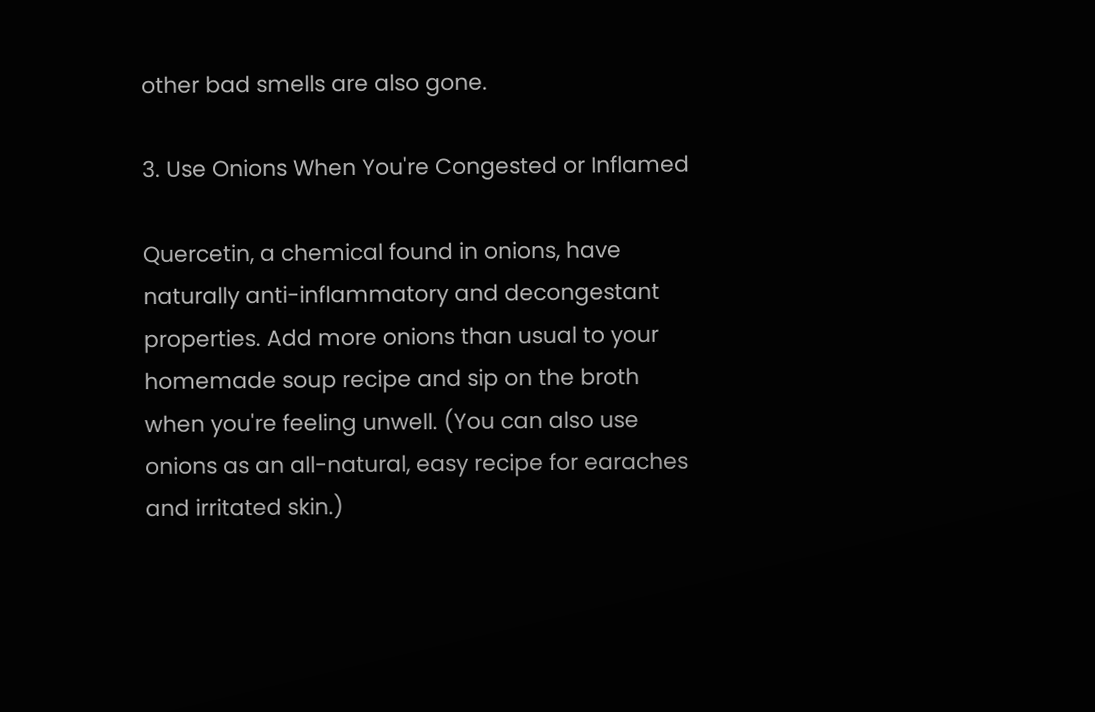other bad smells are also gone.

3. Use Onions When You're Congested or Inflamed

Quercetin, a chemical found in onions, have naturally anti-inflammatory and decongestant properties. Add more onions than usual to your homemade soup recipe and sip on the broth when you're feeling unwell. (You can also use onions as an all-natural, easy recipe for earaches and irritated skin.)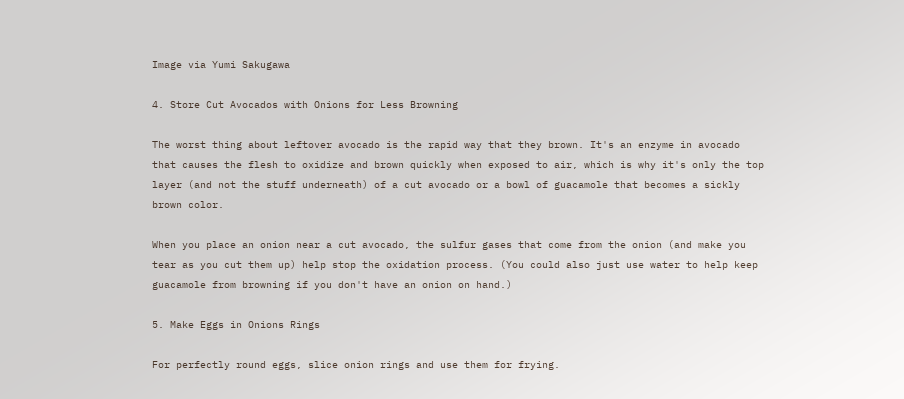Image via Yumi Sakugawa

4. Store Cut Avocados with Onions for Less Browning

The worst thing about leftover avocado is the rapid way that they brown. It's an enzyme in avocado that causes the flesh to oxidize and brown quickly when exposed to air, which is why it's only the top layer (and not the stuff underneath) of a cut avocado or a bowl of guacamole that becomes a sickly brown color.

When you place an onion near a cut avocado, the sulfur gases that come from the onion (and make you tear as you cut them up) help stop the oxidation process. (You could also just use water to help keep guacamole from browning if you don't have an onion on hand.)

5. Make Eggs in Onions Rings

For perfectly round eggs, slice onion rings and use them for frying.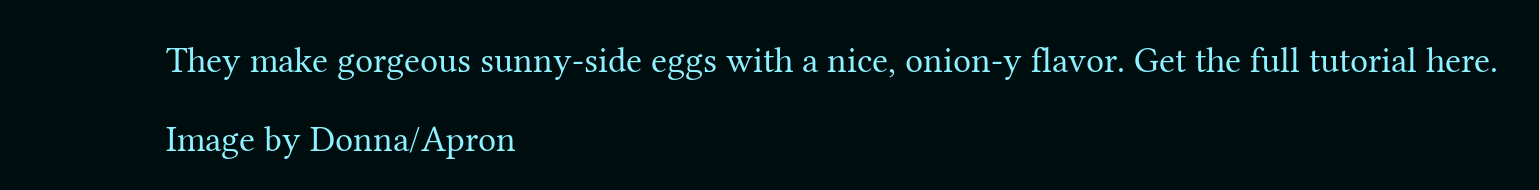They make gorgeous sunny-side eggs with a nice, onion-y flavor. Get the full tutorial here.

Image by Donna/Apron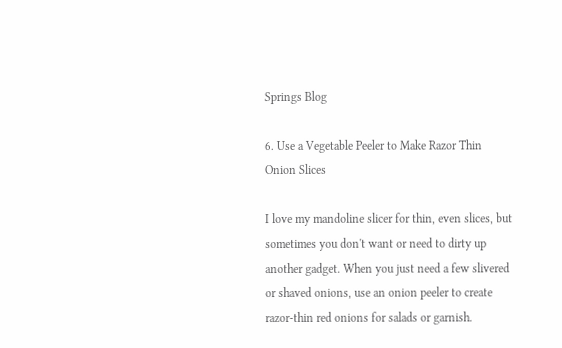Springs Blog

6. Use a Vegetable Peeler to Make Razor Thin Onion Slices

I love my mandoline slicer for thin, even slices, but sometimes you don't want or need to dirty up another gadget. When you just need a few slivered or shaved onions, use an onion peeler to create razor-thin red onions for salads or garnish.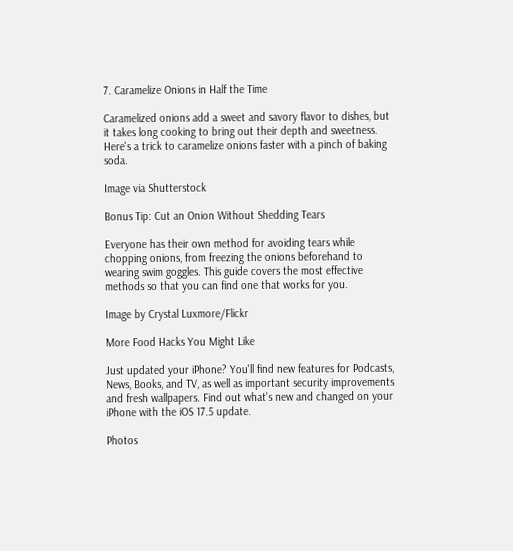7. Caramelize Onions in Half the Time

Caramelized onions add a sweet and savory flavor to dishes, but it takes long cooking to bring out their depth and sweetness. Here's a trick to caramelize onions faster with a pinch of baking soda.

Image via Shutterstock

Bonus Tip: Cut an Onion Without Shedding Tears

Everyone has their own method for avoiding tears while chopping onions, from freezing the onions beforehand to wearing swim goggles. This guide covers the most effective methods so that you can find one that works for you.

Image by Crystal Luxmore/Flickr

More Food Hacks You Might Like

Just updated your iPhone? You'll find new features for Podcasts, News, Books, and TV, as well as important security improvements and fresh wallpapers. Find out what's new and changed on your iPhone with the iOS 17.5 update.

Photos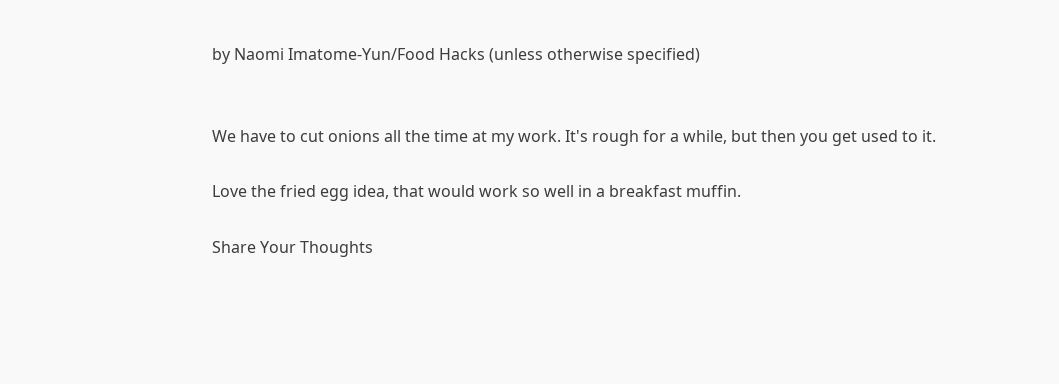by Naomi Imatome-Yun/Food Hacks (unless otherwise specified)


We have to cut onions all the time at my work. It's rough for a while, but then you get used to it.

Love the fried egg idea, that would work so well in a breakfast muffin.

Share Your Thoughts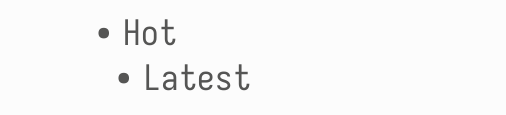• Hot
  • Latest